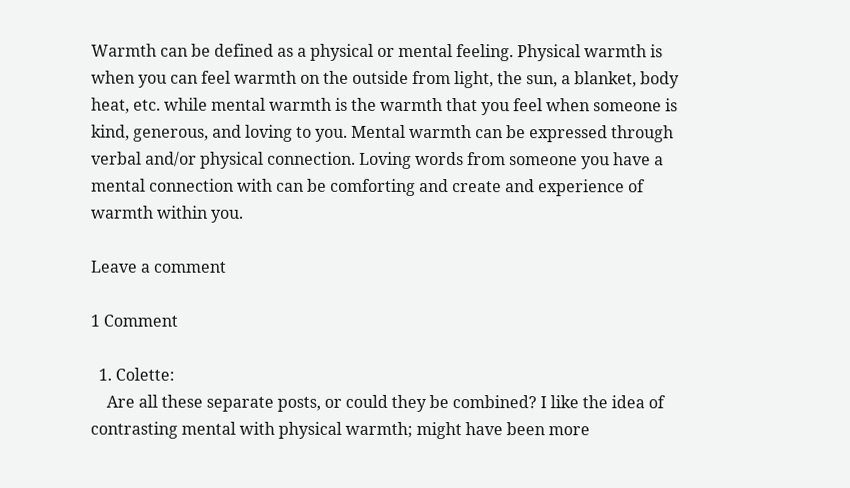Warmth can be defined as a physical or mental feeling. Physical warmth is when you can feel warmth on the outside from light, the sun, a blanket, body heat, etc. while mental warmth is the warmth that you feel when someone is kind, generous, and loving to you. Mental warmth can be expressed through verbal and/or physical connection. Loving words from someone you have a mental connection with can be comforting and create and experience of warmth within you.

Leave a comment

1 Comment

  1. Colette:
    Are all these separate posts, or could they be combined? I like the idea of contrasting mental with physical warmth; might have been more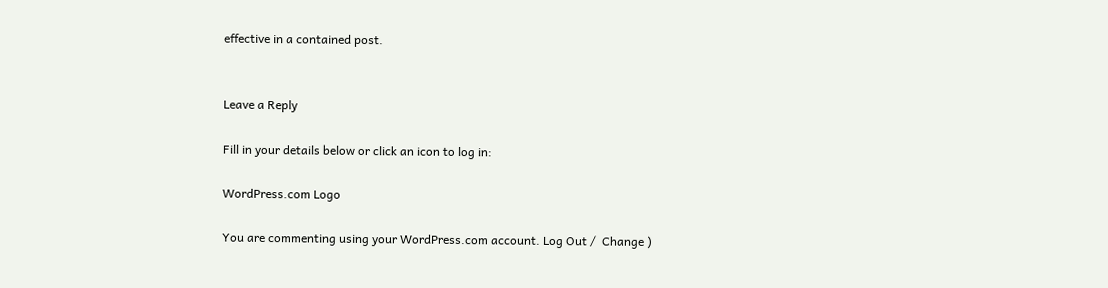effective in a contained post.


Leave a Reply

Fill in your details below or click an icon to log in:

WordPress.com Logo

You are commenting using your WordPress.com account. Log Out /  Change )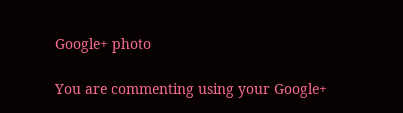Google+ photo

You are commenting using your Google+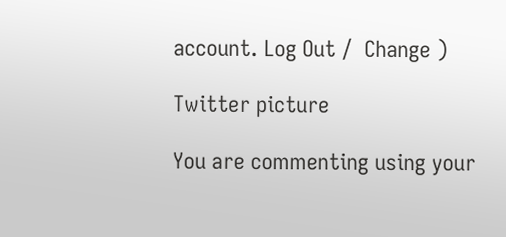account. Log Out /  Change )

Twitter picture

You are commenting using your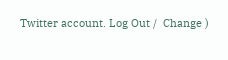Twitter account. Log Out /  Change )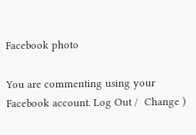Facebook photo

You are commenting using your Facebook account. Log Out /  Change )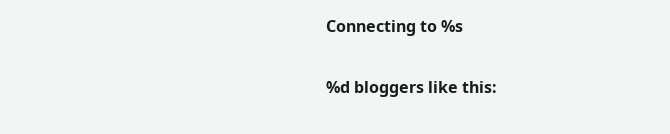Connecting to %s

%d bloggers like this: